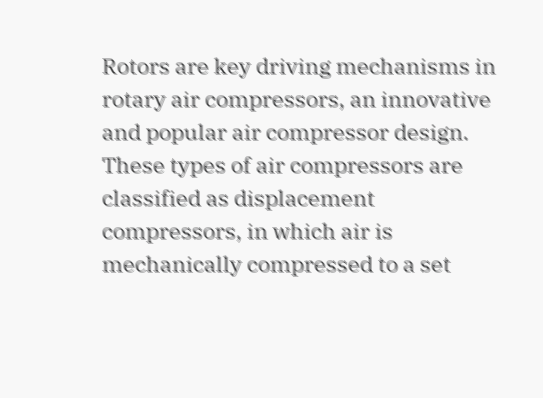Rotors are key driving mechanisms in rotary air compressors, an innovative and popular air compressor design. These types of air compressors are classified as displacement compressors, in which air is mechanically compressed to a set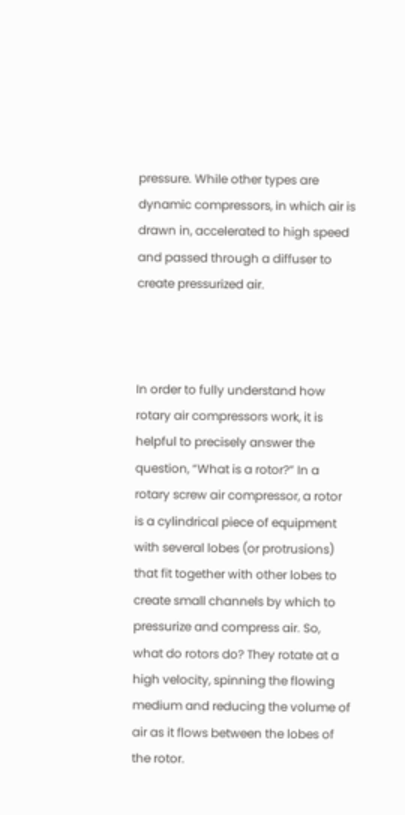pressure. While other types are dynamic compressors, in which air is drawn in, accelerated to high speed and passed through a diffuser to create pressurized air.



In order to fully understand how rotary air compressors work, it is helpful to precisely answer the question, “What is a rotor?” In a rotary screw air compressor, a rotor is a cylindrical piece of equipment with several lobes (or protrusions) that fit together with other lobes to create small channels by which to pressurize and compress air. So, what do rotors do? They rotate at a high velocity, spinning the flowing medium and reducing the volume of air as it flows between the lobes of the rotor.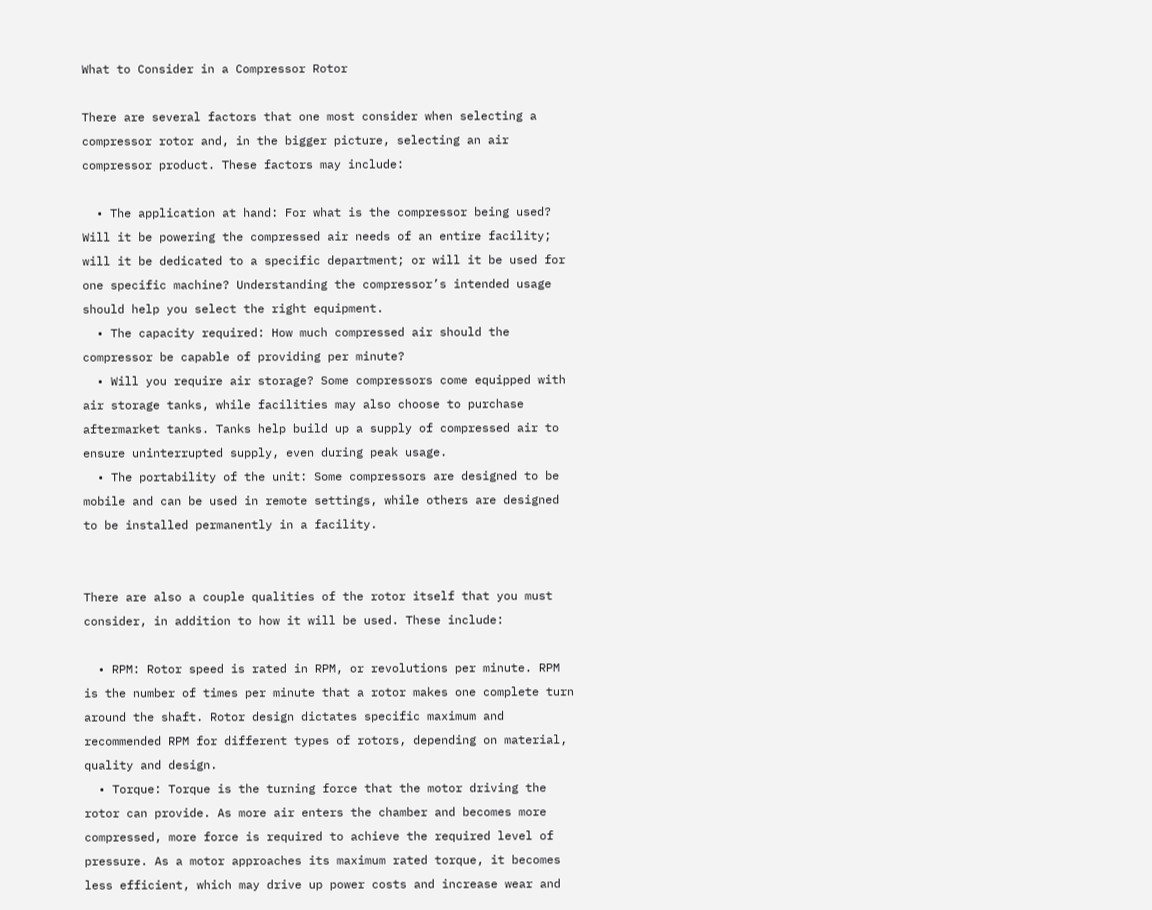What to Consider in a Compressor Rotor

There are several factors that one most consider when selecting a compressor rotor and, in the bigger picture, selecting an air compressor product. These factors may include:

  • The application at hand: For what is the compressor being used? Will it be powering the compressed air needs of an entire facility; will it be dedicated to a specific department; or will it be used for one specific machine? Understanding the compressor’s intended usage should help you select the right equipment.
  • The capacity required: How much compressed air should the compressor be capable of providing per minute?
  • Will you require air storage? Some compressors come equipped with air storage tanks, while facilities may also choose to purchase aftermarket tanks. Tanks help build up a supply of compressed air to ensure uninterrupted supply, even during peak usage.
  • The portability of the unit: Some compressors are designed to be mobile and can be used in remote settings, while others are designed to be installed permanently in a facility.


There are also a couple qualities of the rotor itself that you must consider, in addition to how it will be used. These include:

  • RPM: Rotor speed is rated in RPM, or revolutions per minute. RPM is the number of times per minute that a rotor makes one complete turn around the shaft. Rotor design dictates specific maximum and recommended RPM for different types of rotors, depending on material, quality and design.
  • Torque: Torque is the turning force that the motor driving the rotor can provide. As more air enters the chamber and becomes more compressed, more force is required to achieve the required level of pressure. As a motor approaches its maximum rated torque, it becomes less efficient, which may drive up power costs and increase wear and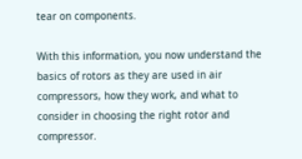tear on components.

With this information, you now understand the basics of rotors as they are used in air compressors, how they work, and what to consider in choosing the right rotor and compressor.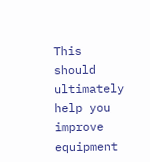This should ultimately help you improve equipment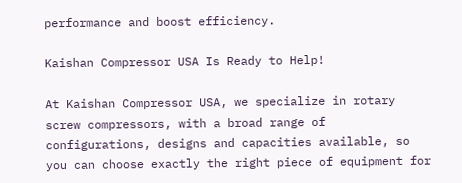performance and boost efficiency.

Kaishan Compressor USA Is Ready to Help!

At Kaishan Compressor USA, we specialize in rotary screw compressors, with a broad range of configurations, designs and capacities available, so you can choose exactly the right piece of equipment for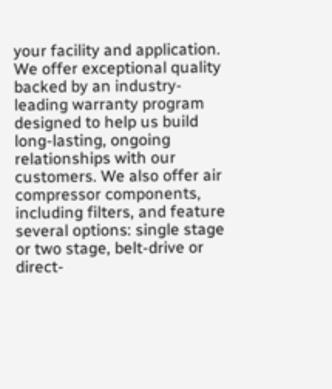your facility and application. We offer exceptional quality backed by an industry-leading warranty program designed to help us build long-lasting, ongoing relationships with our customers. We also offer air compressor components, including filters, and feature several options: single stage or two stage, belt-drive or direct-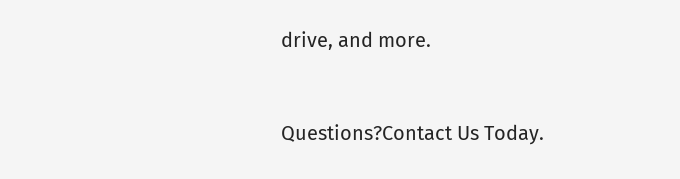drive, and more.


Questions?Contact Us Today.